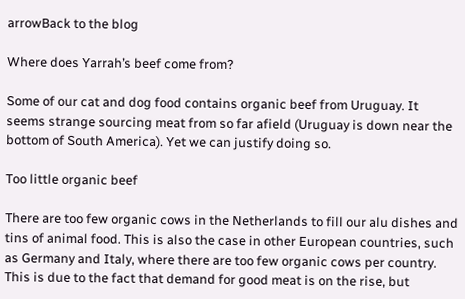arrowBack to the blog

Where does Yarrah’s beef come from?

Some of our cat and dog food contains organic beef from Uruguay. It seems strange sourcing meat from so far afield (Uruguay is down near the bottom of South America). Yet we can justify doing so.

Too little organic beef

There are too few organic cows in the Netherlands to fill our alu dishes and tins of animal food. This is also the case in other European countries, such as Germany and Italy, where there are too few organic cows per country. This is due to the fact that demand for good meat is on the rise, but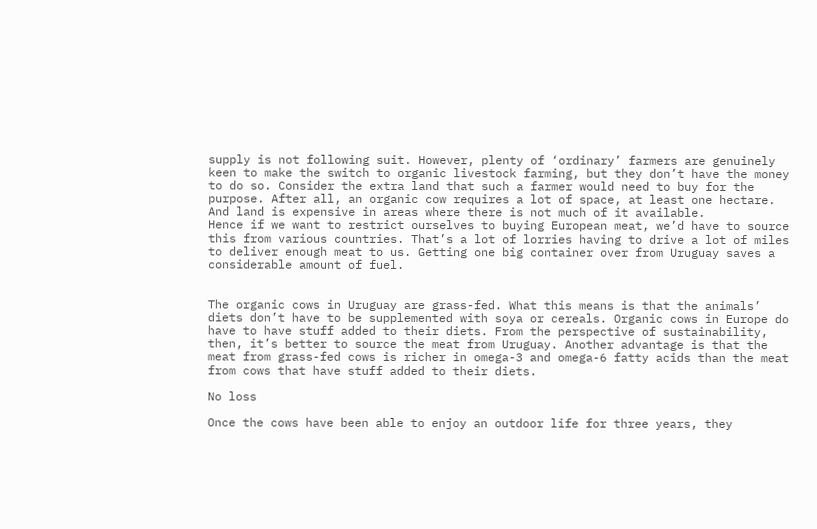supply is not following suit. However, plenty of ‘ordinary’ farmers are genuinely keen to make the switch to organic livestock farming, but they don’t have the money to do so. Consider the extra land that such a farmer would need to buy for the purpose. After all, an organic cow requires a lot of space, at least one hectare. And land is expensive in areas where there is not much of it available.
Hence if we want to restrict ourselves to buying European meat, we’d have to source this from various countries. That’s a lot of lorries having to drive a lot of miles to deliver enough meat to us. Getting one big container over from Uruguay saves a considerable amount of fuel.


The organic cows in Uruguay are grass-fed. What this means is that the animals’ diets don’t have to be supplemented with soya or cereals. Organic cows in Europe do have to have stuff added to their diets. From the perspective of sustainability, then, it’s better to source the meat from Uruguay. Another advantage is that the meat from grass-fed cows is richer in omega-3 and omega-6 fatty acids than the meat from cows that have stuff added to their diets.

No loss

Once the cows have been able to enjoy an outdoor life for three years, they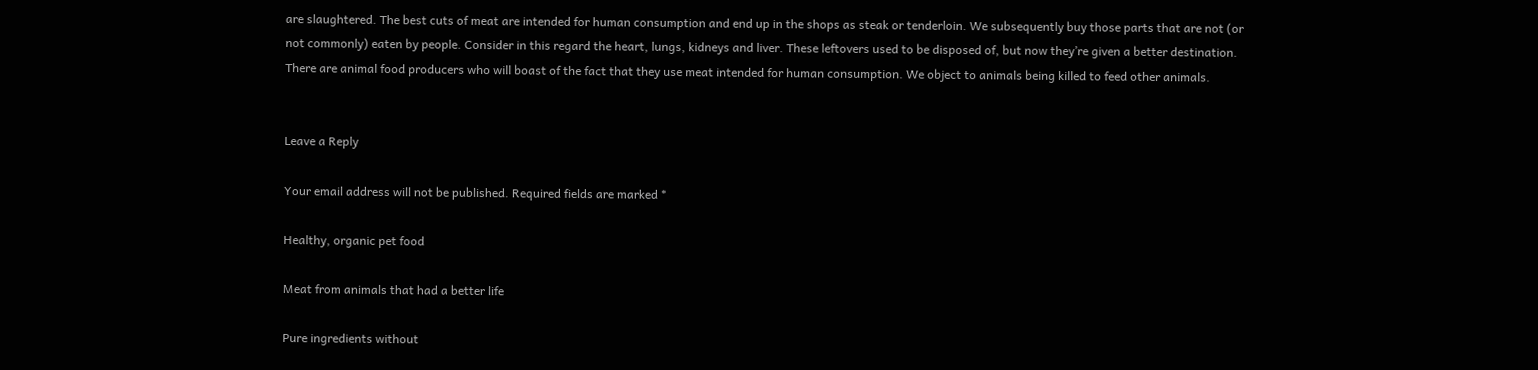are slaughtered. The best cuts of meat are intended for human consumption and end up in the shops as steak or tenderloin. We subsequently buy those parts that are not (or not commonly) eaten by people. Consider in this regard the heart, lungs, kidneys and liver. These leftovers used to be disposed of, but now they’re given a better destination. There are animal food producers who will boast of the fact that they use meat intended for human consumption. We object to animals being killed to feed other animals.


Leave a Reply

Your email address will not be published. Required fields are marked *

Healthy, organic pet food

Meat from animals that had a better life

Pure ingredients without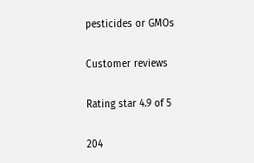pesticides or GMOs

Customer reviews

Rating star 4.9 of 5

204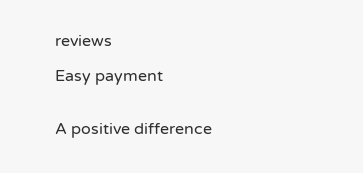reviews

Easy payment


A positive difference